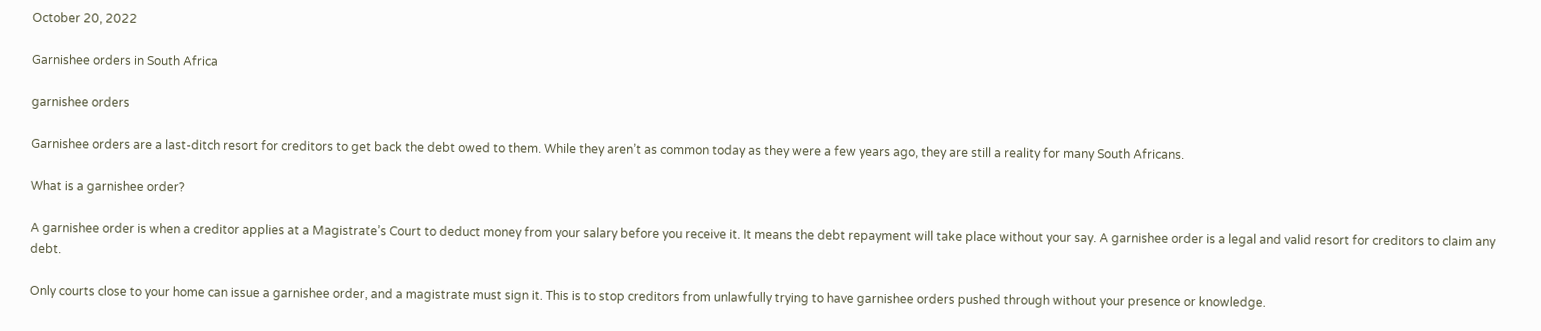October 20, 2022

Garnishee orders in South Africa

garnishee orders

Garnishee orders are a last-ditch resort for creditors to get back the debt owed to them. While they aren’t as common today as they were a few years ago, they are still a reality for many South Africans.

What is a garnishee order?

A garnishee order is when a creditor applies at a Magistrate’s Court to deduct money from your salary before you receive it. It means the debt repayment will take place without your say. A garnishee order is a legal and valid resort for creditors to claim any debt.

Only courts close to your home can issue a garnishee order, and a magistrate must sign it. This is to stop creditors from unlawfully trying to have garnishee orders pushed through without your presence or knowledge.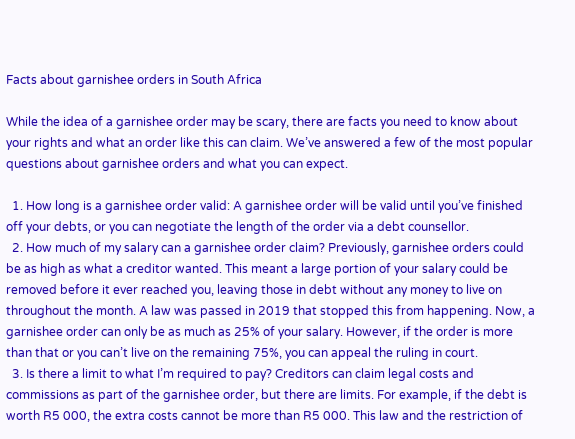Facts about garnishee orders in South Africa

While the idea of a garnishee order may be scary, there are facts you need to know about your rights and what an order like this can claim. We’ve answered a few of the most popular questions about garnishee orders and what you can expect.

  1. How long is a garnishee order valid: A garnishee order will be valid until you’ve finished off your debts, or you can negotiate the length of the order via a debt counsellor.
  2. How much of my salary can a garnishee order claim? Previously, garnishee orders could be as high as what a creditor wanted. This meant a large portion of your salary could be removed before it ever reached you, leaving those in debt without any money to live on throughout the month. A law was passed in 2019 that stopped this from happening. Now, a garnishee order can only be as much as 25% of your salary. However, if the order is more than that or you can’t live on the remaining 75%, you can appeal the ruling in court.
  3. Is there a limit to what I’m required to pay? Creditors can claim legal costs and commissions as part of the garnishee order, but there are limits. For example, if the debt is worth R5 000, the extra costs cannot be more than R5 000. This law and the restriction of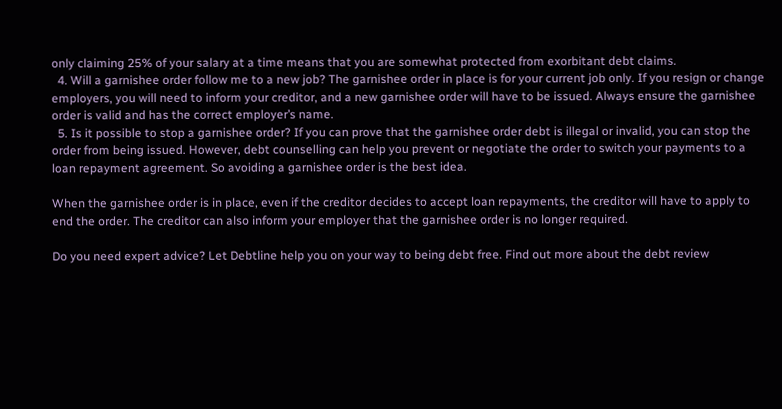only claiming 25% of your salary at a time means that you are somewhat protected from exorbitant debt claims.
  4. Will a garnishee order follow me to a new job? The garnishee order in place is for your current job only. If you resign or change employers, you will need to inform your creditor, and a new garnishee order will have to be issued. Always ensure the garnishee order is valid and has the correct employer’s name.
  5. Is it possible to stop a garnishee order? If you can prove that the garnishee order debt is illegal or invalid, you can stop the order from being issued. However, debt counselling can help you prevent or negotiate the order to switch your payments to a loan repayment agreement. So avoiding a garnishee order is the best idea.

When the garnishee order is in place, even if the creditor decides to accept loan repayments, the creditor will have to apply to end the order. The creditor can also inform your employer that the garnishee order is no longer required.

Do you need expert advice? Let Debtline help you on your way to being debt free. Find out more about the debt review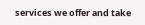services we offer and take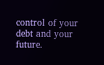control of your debt and your future.